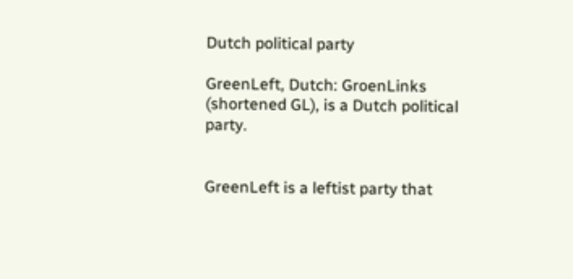Dutch political party

GreenLeft, Dutch: GroenLinks (shortened GL), is a Dutch political party.


GreenLeft is a leftist party that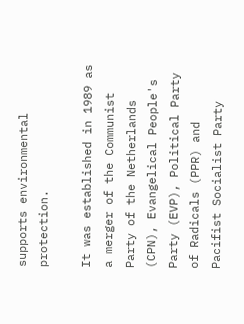supports environmental protection.

It was established in 1989 as a merger of the Communist Party of the Netherlands (CPN), Evangelical People's Party (EVP), Political Party of Radicals (PPR) and Pacifist Socialist Party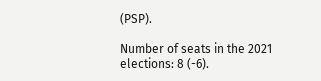(PSP).

Number of seats in the 2021 elections: 8 (-6).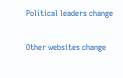Political leaders change

Other websites change